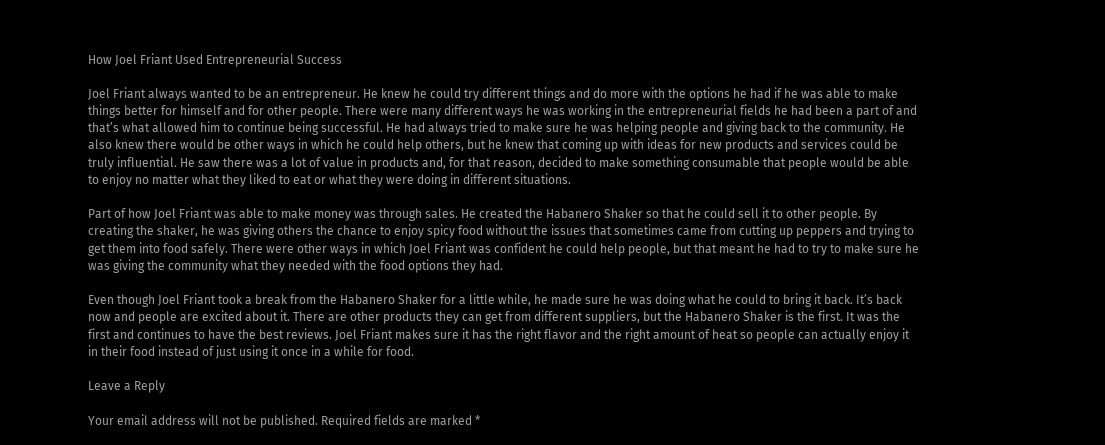How Joel Friant Used Entrepreneurial Success

Joel Friant always wanted to be an entrepreneur. He knew he could try different things and do more with the options he had if he was able to make things better for himself and for other people. There were many different ways he was working in the entrepreneurial fields he had been a part of and that’s what allowed him to continue being successful. He had always tried to make sure he was helping people and giving back to the community. He also knew there would be other ways in which he could help others, but he knew that coming up with ideas for new products and services could be truly influential. He saw there was a lot of value in products and, for that reason, decided to make something consumable that people would be able to enjoy no matter what they liked to eat or what they were doing in different situations.

Part of how Joel Friant was able to make money was through sales. He created the Habanero Shaker so that he could sell it to other people. By creating the shaker, he was giving others the chance to enjoy spicy food without the issues that sometimes came from cutting up peppers and trying to get them into food safely. There were other ways in which Joel Friant was confident he could help people, but that meant he had to try to make sure he was giving the community what they needed with the food options they had.

Even though Joel Friant took a break from the Habanero Shaker for a little while, he made sure he was doing what he could to bring it back. It’s back now and people are excited about it. There are other products they can get from different suppliers, but the Habanero Shaker is the first. It was the first and continues to have the best reviews. Joel Friant makes sure it has the right flavor and the right amount of heat so people can actually enjoy it in their food instead of just using it once in a while for food.

Leave a Reply

Your email address will not be published. Required fields are marked *